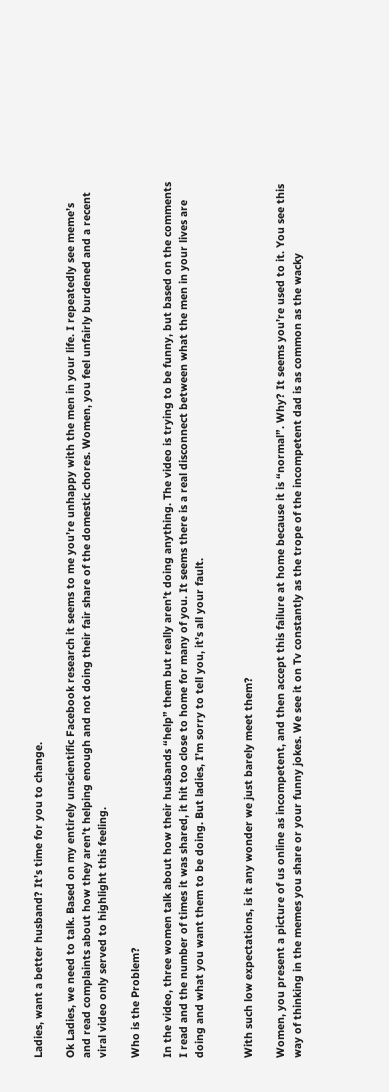Ladies, want a better husband? It’s time for you to change.

Ok Ladies, we need to talk. Based on my entirely unscientific Facebook research it seems to me you’re unhappy with the men in your life. I repeatedly see meme’s and read complaints about how they aren’t helping enough and not doing their fair share of the domestic chores. Women, you feel unfairly burdened and a recent viral video only served to highlight this feeling.

Who is the Problem?

In the video, three women talk about how their husbands “help” them but really aren’t doing anything. The video is trying to be funny, but based on the comments I read and the number of times it was shared, it hit too close to home for many of you. It seems there is a real disconnect between what the men in your lives are doing and what you want them to be doing. But ladies, I’m sorry to tell you, it’s all your fault.


With such low expectations, is it any wonder we just barely meet them?

Women, you present a picture of us online as incompetent, and then accept this failure at home because it is “normal”. Why? It seems you’re used to it. You see this way of thinking in the memes you share or your funny jokes. We see it on Tv constantly as the trope of the incompetent dad is as common as the wacky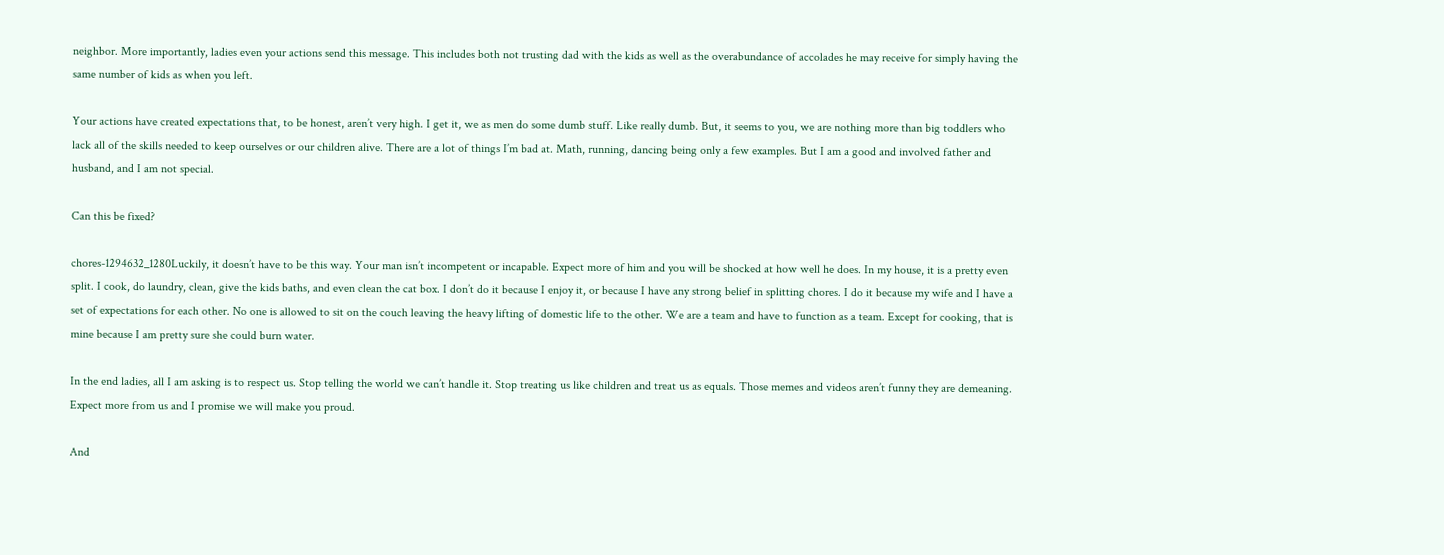neighbor. More importantly, ladies even your actions send this message. This includes both not trusting dad with the kids as well as the overabundance of accolades he may receive for simply having the same number of kids as when you left.

Your actions have created expectations that, to be honest, aren’t very high. I get it, we as men do some dumb stuff. Like really dumb. But, it seems to you, we are nothing more than big toddlers who lack all of the skills needed to keep ourselves or our children alive. There are a lot of things I’m bad at. Math, running, dancing being only a few examples. But I am a good and involved father and husband, and I am not special.

Can this be fixed?

chores-1294632_1280Luckily, it doesn’t have to be this way. Your man isn’t incompetent or incapable. Expect more of him and you will be shocked at how well he does. In my house, it is a pretty even split. I cook, do laundry, clean, give the kids baths, and even clean the cat box. I don’t do it because I enjoy it, or because I have any strong belief in splitting chores. I do it because my wife and I have a set of expectations for each other. No one is allowed to sit on the couch leaving the heavy lifting of domestic life to the other. We are a team and have to function as a team. Except for cooking, that is mine because I am pretty sure she could burn water.

In the end ladies, all I am asking is to respect us. Stop telling the world we can’t handle it. Stop treating us like children and treat us as equals. Those memes and videos aren’t funny they are demeaning. Expect more from us and I promise we will make you proud.

And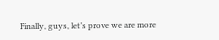Finally, guys, let’s prove we are more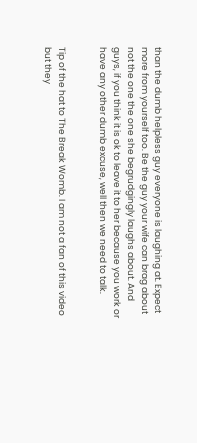than the dumb helpless guy everyone is laughing at. Expect more from yourself too. Be the guy your wife can brag about not the one the one she begrudgingly laughs about. And guys, if you think it is ok to leave it to her because you work or have any other dumb excuse, well then we need to talk.


Tip of the hat to The Break Womb. I am not a fan of this video but they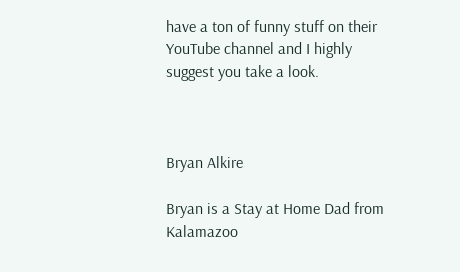have a ton of funny stuff on their YouTube channel and I highly suggest you take a look.



Bryan Alkire

Bryan is a Stay at Home Dad from Kalamazoo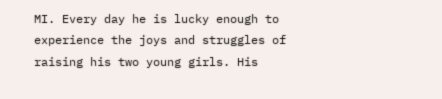MI. Every day he is lucky enough to experience the joys and struggles of raising his two young girls. His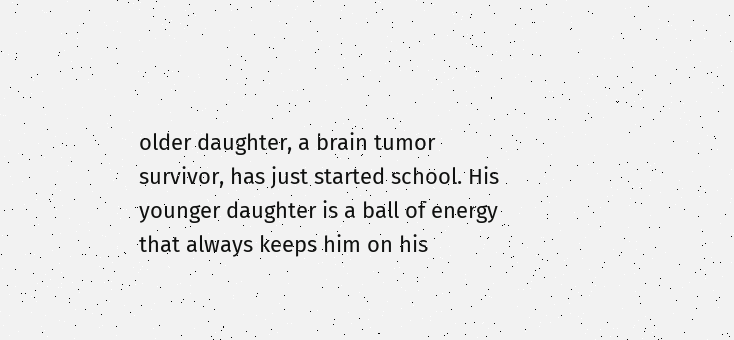older daughter, a brain tumor survivor, has just started school. His younger daughter is a ball of energy that always keeps him on his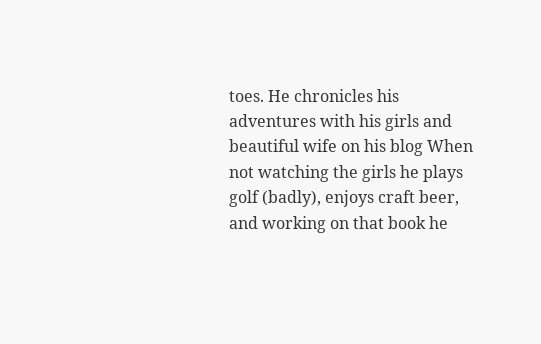toes. He chronicles his adventures with his girls and beautiful wife on his blog When not watching the girls he plays golf (badly), enjoys craft beer, and working on that book he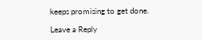keeps promising to get done.

Leave a Reply